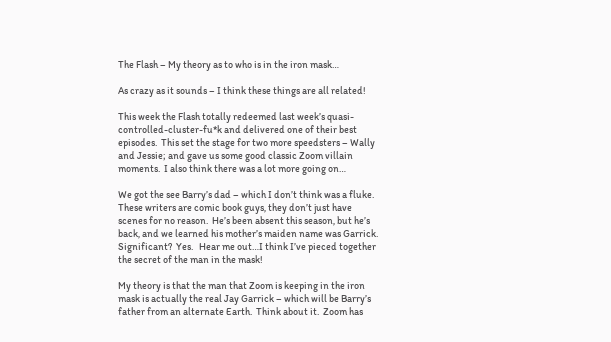The Flash – My theory as to who is in the iron mask…

As crazy as it sounds – I think these things are all related!

This week the Flash totally redeemed last week’s quasi-controlled-cluster-fu*k and delivered one of their best episodes.  This set the stage for two more speedsters – Wally and Jessie; and gave us some good classic Zoom villain moments.  I also think there was a lot more going on…

We got the see Barry’s dad – which I don’t think was a fluke.  These writers are comic book guys, they don’t just have scenes for no reason.  He’s been absent this season, but he’s back, and we learned his mother’s maiden name was Garrick.  Significant?  Yes.   Hear me out…I think I’ve pieced together the secret of the man in the mask!

My theory is that the man that Zoom is keeping in the iron mask is actually the real Jay Garrick – which will be Barry’s father from an alternate Earth.  Think about it.  Zoom has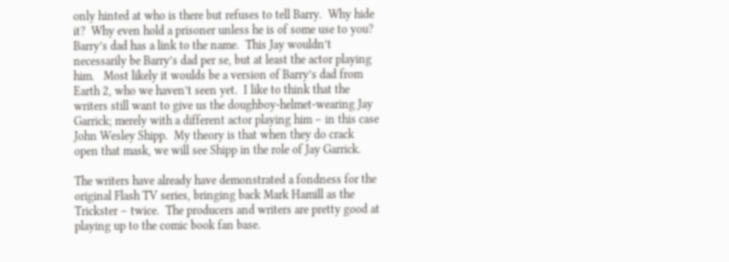only hinted at who is there but refuses to tell Barry.  Why hide it?  Why even hold a prisoner unless he is of some use to you?  Barry’s dad has a link to the name.  This Jay wouldn’t necessarily be Barry’s dad per se, but at least the actor playing him.   Most likely it woulds be a version of Barry’s dad from Earth 2, who we haven’t seen yet.  I like to think that the writers still want to give us the doughboy-helmet-wearing Jay Garrick; merely with a different actor playing him – in this case John Wesley Shipp.  My theory is that when they do crack open that mask, we will see Shipp in the role of Jay Garrick.

The writers have already have demonstrated a fondness for the original Flash TV series, bringing back Mark Hamill as the Trickster – twice.  The producers and writers are pretty good at playing up to the comic book fan base.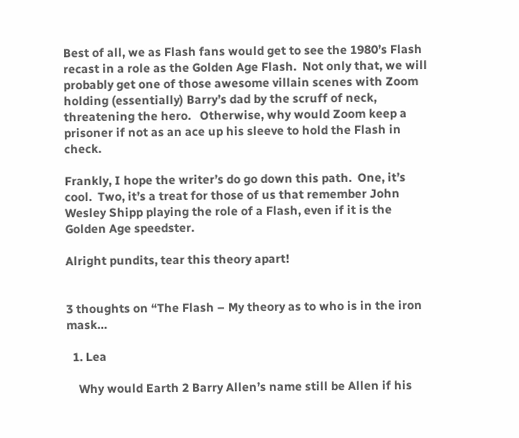Best of all, we as Flash fans would get to see the 1980’s Flash recast in a role as the Golden Age Flash.  Not only that, we will probably get one of those awesome villain scenes with Zoom holding (essentially) Barry’s dad by the scruff of neck, threatening the hero.   Otherwise, why would Zoom keep a prisoner if not as an ace up his sleeve to hold the Flash in check.

Frankly, I hope the writer’s do go down this path.  One, it’s cool.  Two, it’s a treat for those of us that remember John Wesley Shipp playing the role of a Flash, even if it is the Golden Age speedster.

Alright pundits, tear this theory apart!


3 thoughts on “The Flash – My theory as to who is in the iron mask…

  1. Lea

    Why would Earth 2 Barry Allen’s name still be Allen if his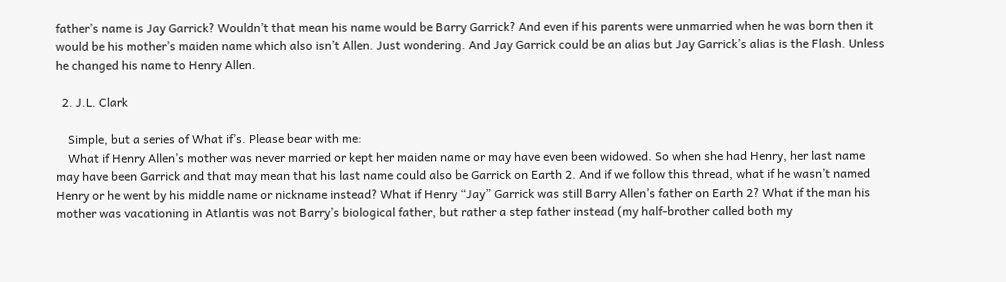father’s name is Jay Garrick? Wouldn’t that mean his name would be Barry Garrick? And even if his parents were unmarried when he was born then it would be his mother’s maiden name which also isn’t Allen. Just wondering. And Jay Garrick could be an alias but Jay Garrick’s alias is the Flash. Unless he changed his name to Henry Allen.

  2. J.L. Clark

    Simple, but a series of What if’s. Please bear with me:
    What if Henry Allen’s mother was never married or kept her maiden name or may have even been widowed. So when she had Henry, her last name may have been Garrick and that may mean that his last name could also be Garrick on Earth 2. And if we follow this thread, what if he wasn’t named Henry or he went by his middle name or nickname instead? What if Henry “Jay” Garrick was still Barry Allen’s father on Earth 2? What if the man his mother was vacationing in Atlantis was not Barry’s biological father, but rather a step father instead (my half-brother called both my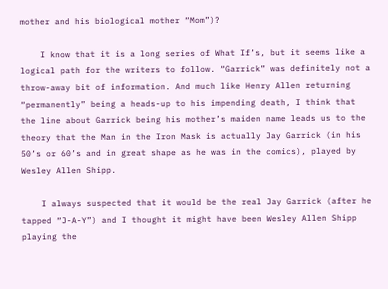mother and his biological mother “Mom”)?

    I know that it is a long series of What If’s, but it seems like a logical path for the writers to follow. “Garrick” was definitely not a throw-away bit of information. And much like Henry Allen returning “permanently” being a heads-up to his impending death, I think that the line about Garrick being his mother’s maiden name leads us to the theory that the Man in the Iron Mask is actually Jay Garrick (in his 50’s or 60’s and in great shape as he was in the comics), played by Wesley Allen Shipp.

    I always suspected that it would be the real Jay Garrick (after he tapped “J-A-Y”) and I thought it might have been Wesley Allen Shipp playing the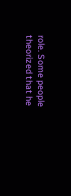role. Some people theorized that he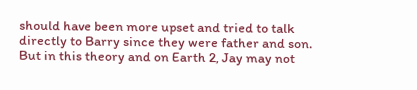should have been more upset and tried to talk directly to Barry since they were father and son. But in this theory and on Earth 2, Jay may not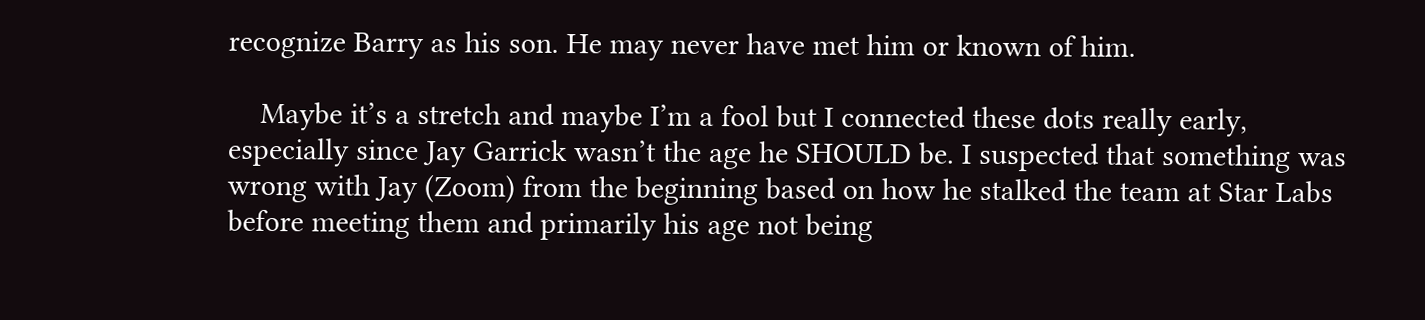recognize Barry as his son. He may never have met him or known of him.

    Maybe it’s a stretch and maybe I’m a fool but I connected these dots really early, especially since Jay Garrick wasn’t the age he SHOULD be. I suspected that something was wrong with Jay (Zoom) from the beginning based on how he stalked the team at Star Labs before meeting them and primarily his age not being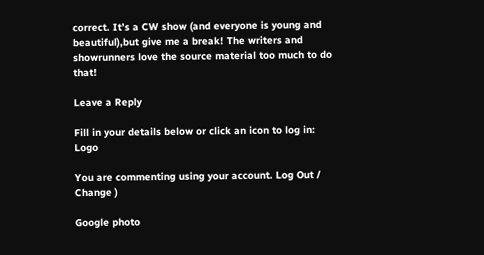correct. It’s a CW show (and everyone is young and beautiful),but give me a break! The writers and showrunners love the source material too much to do that!

Leave a Reply

Fill in your details below or click an icon to log in: Logo

You are commenting using your account. Log Out /  Change )

Google photo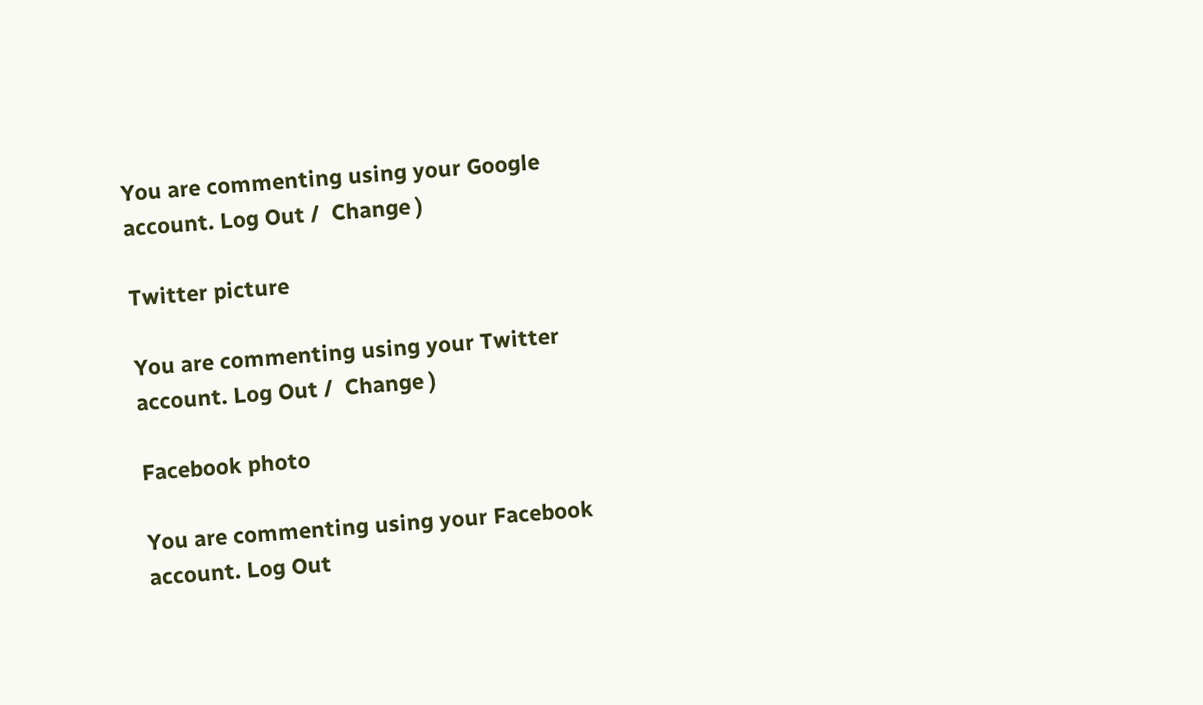You are commenting using your Google account. Log Out /  Change )

Twitter picture

You are commenting using your Twitter account. Log Out /  Change )

Facebook photo

You are commenting using your Facebook account. Log Out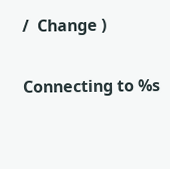/  Change )

Connecting to %s